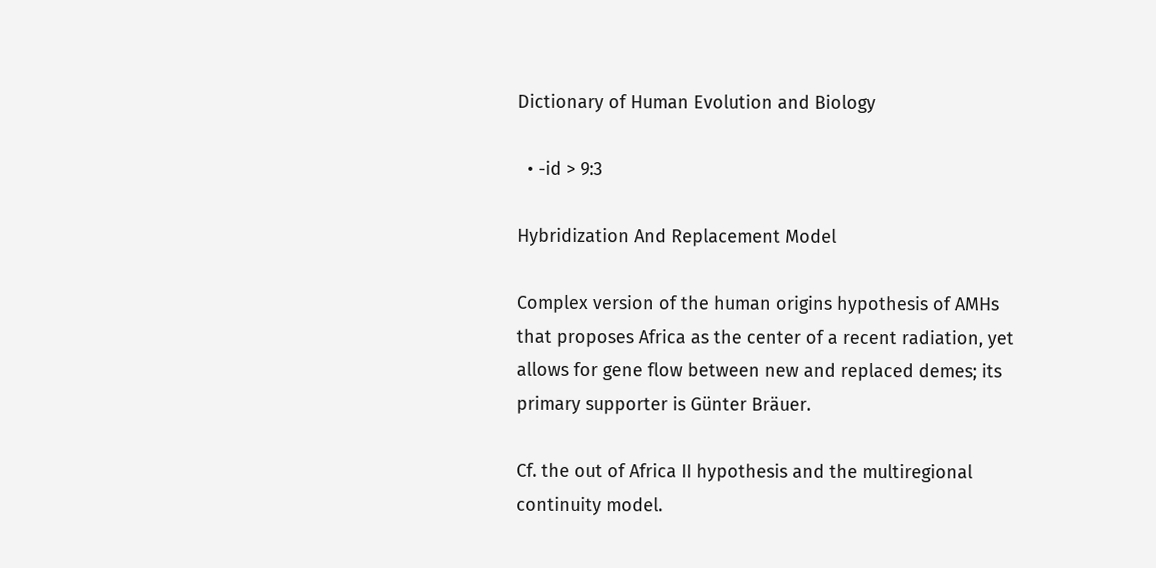Dictionary of Human Evolution and Biology

  • -id > 9:3

Hybridization And Replacement Model

Complex version of the human origins hypothesis of AMHs that proposes Africa as the center of a recent radiation, yet allows for gene flow between new and replaced demes; its primary supporter is Günter Bräuer.

Cf. the out of Africa II hypothesis and the multiregional continuity model.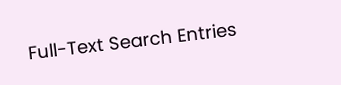Full-Text Search Entries